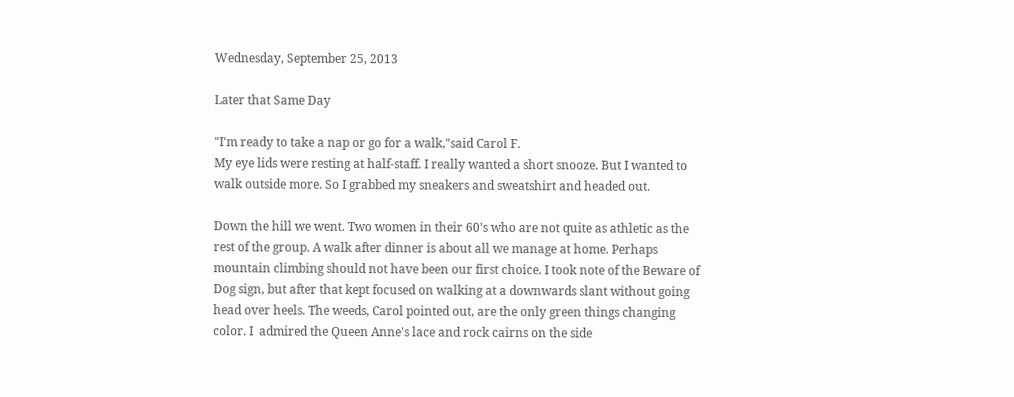Wednesday, September 25, 2013

Later that Same Day

"I'm ready to take a nap or go for a walk,"said Carol F.
My eye lids were resting at half-staff. I really wanted a short snooze. But I wanted to walk outside more. So I grabbed my sneakers and sweatshirt and headed out.

Down the hill we went. Two women in their 60's who are not quite as athletic as the rest of the group. A walk after dinner is about all we manage at home. Perhaps mountain climbing should not have been our first choice. I took note of the Beware of Dog sign, but after that kept focused on walking at a downwards slant without going head over heels. The weeds, Carol pointed out, are the only green things changing color. I  admired the Queen Anne's lace and rock cairns on the side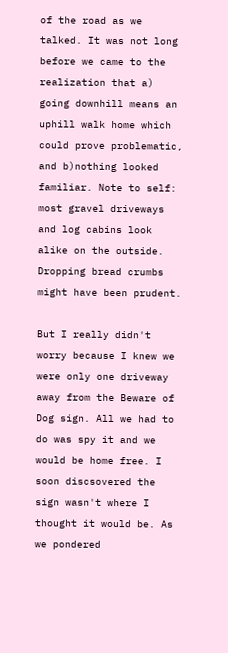of the road as we talked. It was not long before we came to the realization that a) going downhill means an uphill walk home which could prove problematic, and b)nothing looked familiar. Note to self: most gravel driveways and log cabins look alike on the outside. Dropping bread crumbs might have been prudent.

But I really didn't worry because I knew we were only one driveway away from the Beware of Dog sign. All we had to do was spy it and we would be home free. I soon discsovered the sign wasn't where I thought it would be. As we pondered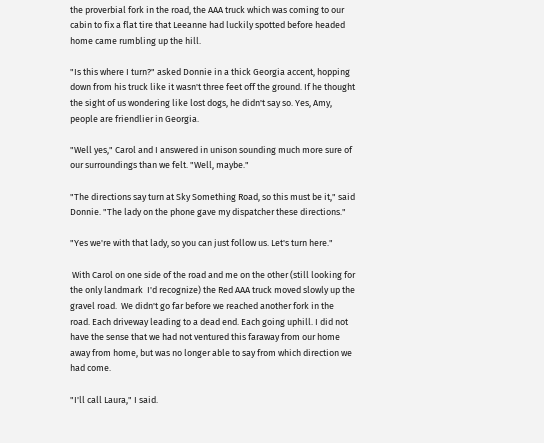the proverbial fork in the road, the AAA truck which was coming to our cabin to fix a flat tire that Leeanne had luckily spotted before headed home came rumbling up the hill.

"Is this where I turn?" asked Donnie in a thick Georgia accent, hopping down from his truck like it wasn't three feet off the ground. If he thought the sight of us wondering like lost dogs, he didn't say so. Yes, Amy, people are friendlier in Georgia.

"Well yes," Carol and I answered in unison sounding much more sure of our surroundings than we felt. "Well, maybe."

"The directions say turn at Sky Something Road, so this must be it," said Donnie. "The lady on the phone gave my dispatcher these directions."

"Yes we're with that lady, so you can just follow us. Let's turn here."

 With Carol on one side of the road and me on the other (still looking for the only landmark  I'd recognize) the Red AAA truck moved slowly up the gravel road.  We didn't go far before we reached another fork in the road. Each driveway leading to a dead end. Each going uphill. I did not have the sense that we had not ventured this faraway from our home away from home, but was no longer able to say from which direction we had come.

"I'll call Laura," I said.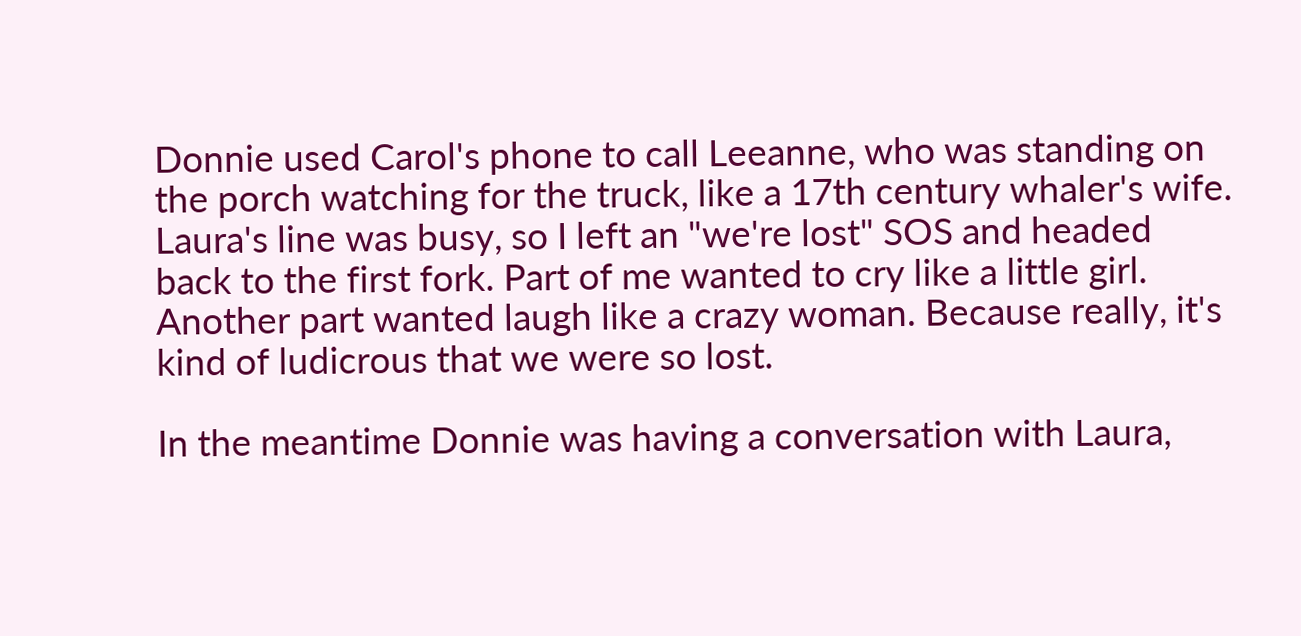Donnie used Carol's phone to call Leeanne, who was standing on the porch watching for the truck, like a 17th century whaler's wife. Laura's line was busy, so I left an "we're lost" SOS and headed back to the first fork. Part of me wanted to cry like a little girl. Another part wanted laugh like a crazy woman. Because really, it's kind of ludicrous that we were so lost.

In the meantime Donnie was having a conversation with Laura,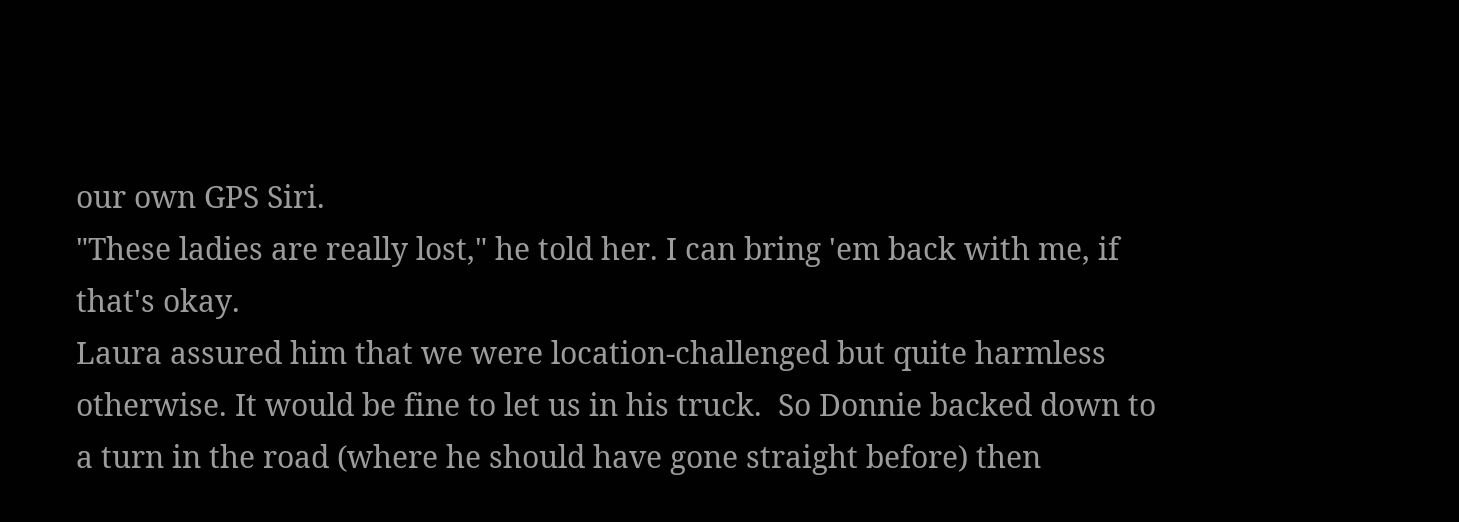our own GPS Siri.
"These ladies are really lost," he told her. I can bring 'em back with me, if that's okay.
Laura assured him that we were location-challenged but quite harmless otherwise. It would be fine to let us in his truck.  So Donnie backed down to a turn in the road (where he should have gone straight before) then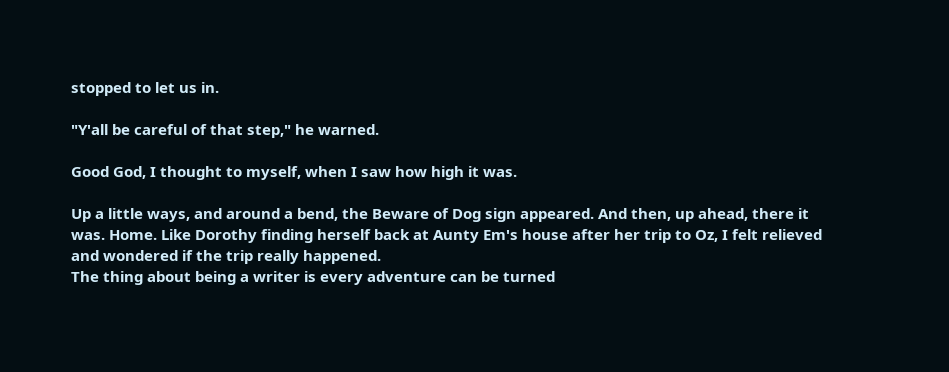stopped to let us in.

"Y'all be careful of that step," he warned.

Good God, I thought to myself, when I saw how high it was.

Up a little ways, and around a bend, the Beware of Dog sign appeared. And then, up ahead, there it was. Home. Like Dorothy finding herself back at Aunty Em's house after her trip to Oz, I felt relieved and wondered if the trip really happened.
The thing about being a writer is every adventure can be turned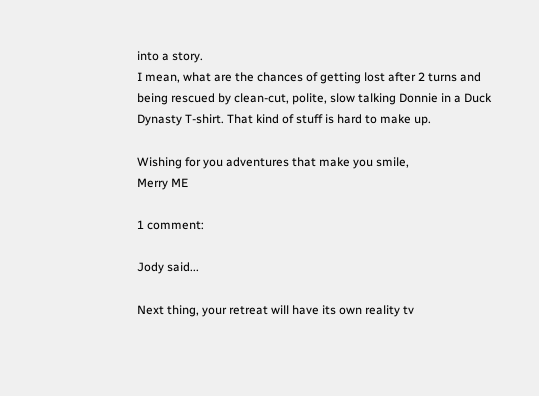into a story.
I mean, what are the chances of getting lost after 2 turns and being rescued by clean-cut, polite, slow talking Donnie in a Duck Dynasty T-shirt. That kind of stuff is hard to make up.

Wishing for you adventures that make you smile,
Merry ME

1 comment:

Jody said...

Next thing, your retreat will have its own reality tv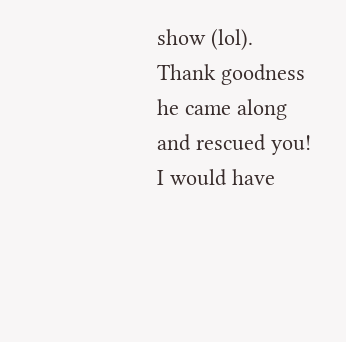show (lol).
Thank goodness he came along and rescued you! I would have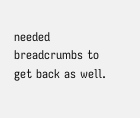needed breadcrumbs to get back as well.